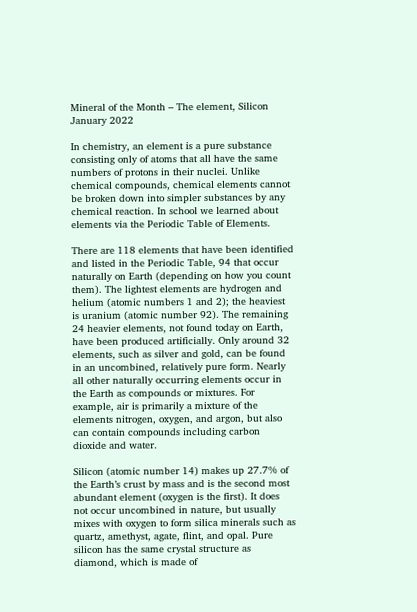Mineral of the Month – The element, Silicon January 2022

In chemistry, an element is a pure substance consisting only of atoms that all have the same numbers of protons in their nuclei. Unlike chemical compounds, chemical elements cannot be broken down into simpler substances by any chemical reaction. In school we learned about elements via the Periodic Table of Elements.

There are 118 elements that have been identified and listed in the Periodic Table, 94 that occur naturally on Earth (depending on how you count them). The lightest elements are hydrogen and helium (atomic numbers 1 and 2); the heaviest is uranium (atomic number 92). The remaining 24 heavier elements, not found today on Earth, have been produced artificially. Only around 32 elements, such as silver and gold, can be found in an uncombined, relatively pure form. Nearly all other naturally occurring elements occur in the Earth as compounds or mixtures. For example, air is primarily a mixture of the elements nitrogen, oxygen, and argon, but also can contain compounds including carbon dioxide and water.

Silicon (atomic number 14) makes up 27.7% of the Earth’s crust by mass and is the second most abundant element (oxygen is the first). It does not occur uncombined in nature, but usually mixes with oxygen to form silica minerals such as quartz, amethyst, agate, flint, and opal. Pure silicon has the same crystal structure as diamond, which is made of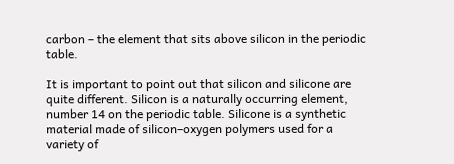carbon – the element that sits above silicon in the periodic table.

It is important to point out that silicon and silicone are quite different. Silicon is a naturally occurring element, number 14 on the periodic table. Silicone is a synthetic material made of silicon–oxygen polymers used for a variety of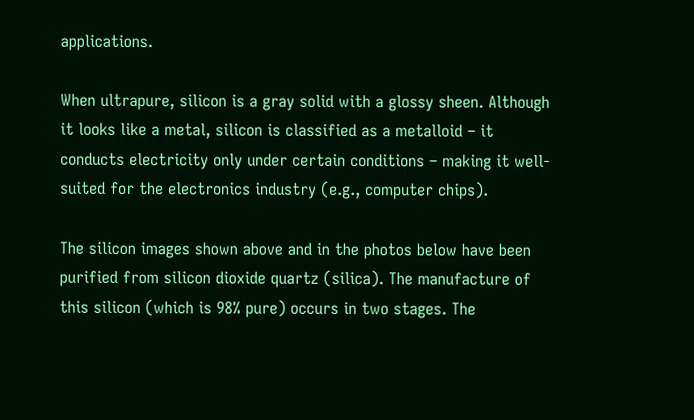applications.

When ultrapure, silicon is a gray solid with a glossy sheen. Although it looks like a metal, silicon is classified as a metalloid – it conducts electricity only under certain conditions – making it well-suited for the electronics industry (e.g., computer chips).

The silicon images shown above and in the photos below have been purified from silicon dioxide quartz (silica). The manufacture of this silicon (which is 98% pure) occurs in two stages. The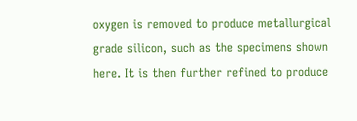oxygen is removed to produce metallurgical grade silicon, such as the specimens shown here. It is then further refined to produce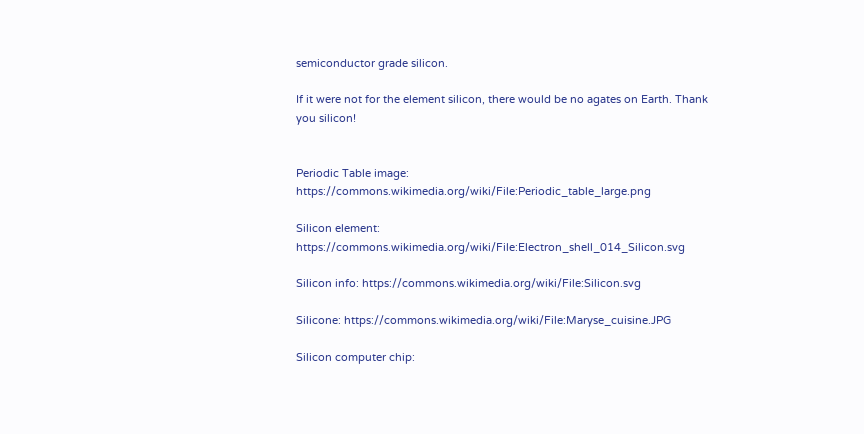semiconductor grade silicon.

If it were not for the element silicon, there would be no agates on Earth. Thank you silicon!


Periodic Table image: https://commons.wikimedia.org/wiki/File:Periodic_table_large.png

Silicon element: https://commons.wikimedia.org/wiki/File:Electron_shell_014_Silicon.svg

Silicon info: https://commons.wikimedia.org/wiki/File:Silicon.svg

Silicone: https://commons.wikimedia.org/wiki/File:Maryse_cuisine.JPG

Silicon computer chip: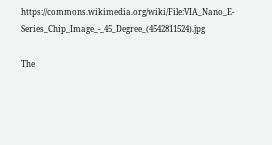https://commons.wikimedia.org/wiki/File:VIA_Nano_E-Series_Chip_Image_-_45_Degree_(4542811524).jpg

The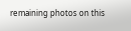remaining photos on this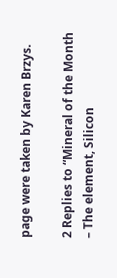page were taken by Karen Brzys.

2 Replies to “Mineral of the Month – The element, Silicon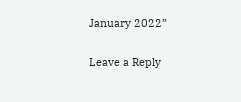January 2022”

Leave a Reply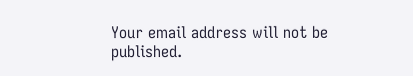Your email address will not be published.